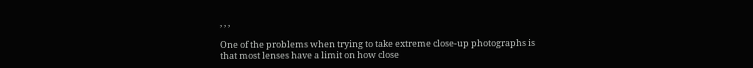, , ,

One of the problems when trying to take extreme close-up photographs is that most lenses have a limit on how close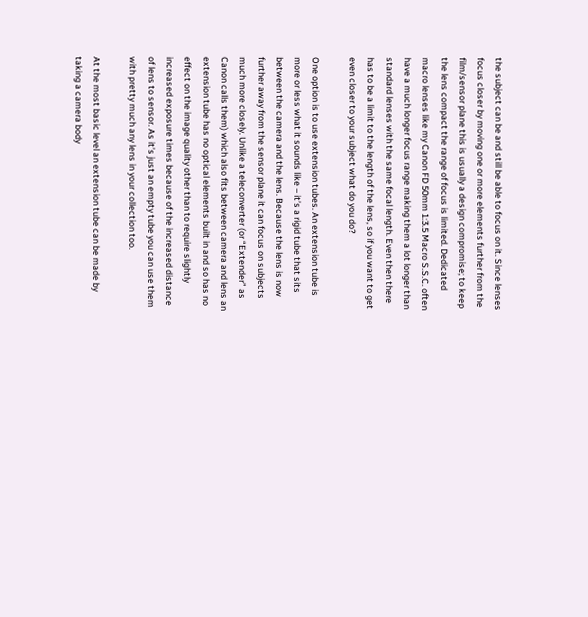the subject can be and still be able to focus on it. Since lenses focus closer by moving one or more elements further from the film/sensor plane this is usually a design compromise; to keep the lens compact the range of focus is limited. Dedicated macro lenses like my Canon FD 50mm 1:3.5 Macro S.S.C. often have a much longer focus range making them a lot longer than standard lenses with the same focal length. Even then there has to be a limit to the length of the lens, so if you want to get even closer to your subject what do you do?

One option is to use extension tubes. An extension tube is more or less what it sounds like – it’s a rigid tube that sits between the camera and the lens. Because the lens is now further away from the sensor plane it can focus on subjects much more closely. Unlike a teleconverter (or “Extender” as Canon calls them) which also fits between camera and lens an extension tube has no optical elements built in and so has no effect on the image quality other than to require slightly increased exposure times because of the increased distance of lens to sensor. As it’s just an empty tube you can use them with pretty much any lens in your collection too.

At the most basic level an extension tube can be made by taking a camera body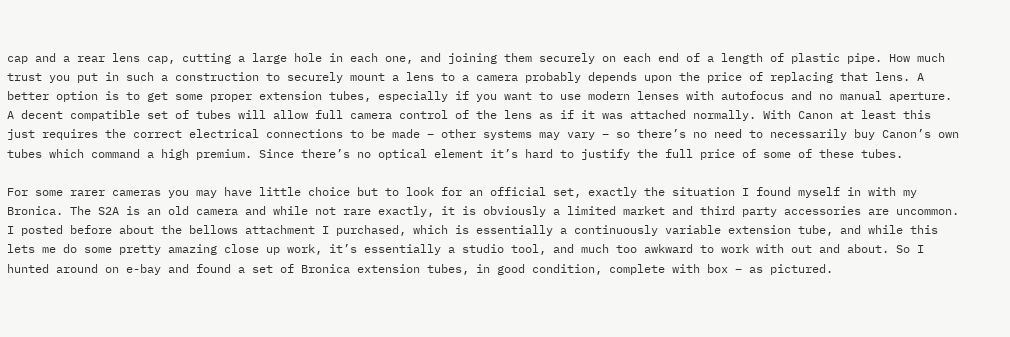cap and a rear lens cap, cutting a large hole in each one, and joining them securely on each end of a length of plastic pipe. How much trust you put in such a construction to securely mount a lens to a camera probably depends upon the price of replacing that lens. A better option is to get some proper extension tubes, especially if you want to use modern lenses with autofocus and no manual aperture. A decent compatible set of tubes will allow full camera control of the lens as if it was attached normally. With Canon at least this just requires the correct electrical connections to be made – other systems may vary – so there’s no need to necessarily buy Canon’s own tubes which command a high premium. Since there’s no optical element it’s hard to justify the full price of some of these tubes.

For some rarer cameras you may have little choice but to look for an official set, exactly the situation I found myself in with my Bronica. The S2A is an old camera and while not rare exactly, it is obviously a limited market and third party accessories are uncommon. I posted before about the bellows attachment I purchased, which is essentially a continuously variable extension tube, and while this lets me do some pretty amazing close up work, it’s essentially a studio tool, and much too awkward to work with out and about. So I hunted around on e-bay and found a set of Bronica extension tubes, in good condition, complete with box – as pictured.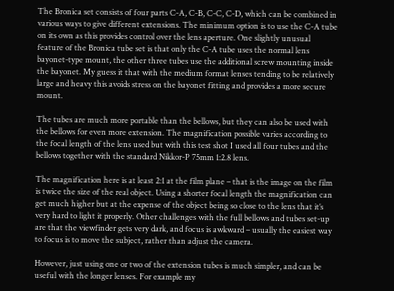The Bronica set consists of four parts C-A, C-B, C-C, C-D, which can be combined in various ways to give different extensions. The minimum option is to use the C-A tube on its own as this provides control over the lens aperture. One slightly unusual feature of the Bronica tube set is that only the C-A tube uses the normal lens bayonet-type mount, the other three tubes use the additional screw mounting inside the bayonet. My guess it that with the medium format lenses tending to be relatively large and heavy this avoids stress on the bayonet fitting and provides a more secure mount.

The tubes are much more portable than the bellows, but they can also be used with the bellows for even more extension. The magnification possible varies according to the focal length of the lens used but with this test shot I used all four tubes and the bellows together with the standard Nikkor-P 75mm 1:2.8 lens.

The magnification here is at least 2:1 at the film plane – that is the image on the film is twice the size of the real object. Using a shorter focal length the magnification can get much higher but at the expense of the object being so close to the lens that it’s very hard to light it properly. Other challenges with the full bellows and tubes set-up are that the viewfinder gets very dark, and focus is awkward – usually the easiest way to focus is to move the subject, rather than adjust the camera.

However, just using one or two of the extension tubes is much simpler, and can be useful with the longer lenses. For example my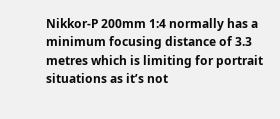Nikkor-P 200mm 1:4 normally has a minimum focusing distance of 3.3 metres which is limiting for portrait situations as it’s not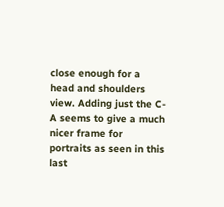close enough for a head and shoulders view. Adding just the C-A seems to give a much nicer frame for portraits as seen in this last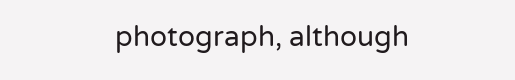photograph, although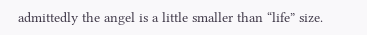admittedly the angel is a little smaller than “life” size.